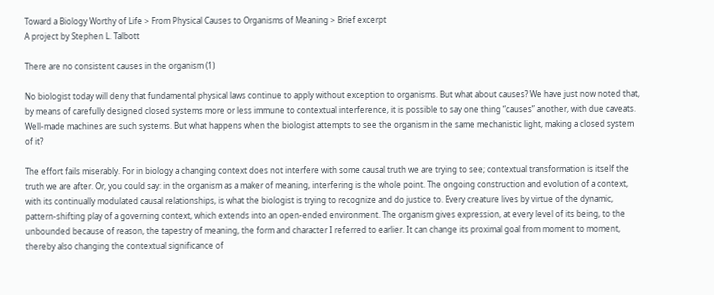Toward a Biology Worthy of Life > From Physical Causes to Organisms of Meaning > Brief excerpt
A project by Stephen L. Talbott

There are no consistent causes in the organism (1)

No biologist today will deny that fundamental physical laws continue to apply without exception to organisms. But what about causes? We have just now noted that, by means of carefully designed closed systems more or less immune to contextual interference, it is possible to say one thing “causes” another, with due caveats. Well-made machines are such systems. But what happens when the biologist attempts to see the organism in the same mechanistic light, making a closed system of it?

The effort fails miserably. For in biology a changing context does not interfere with some causal truth we are trying to see; contextual transformation is itself the truth we are after. Or, you could say: in the organism as a maker of meaning, interfering is the whole point. The ongoing construction and evolution of a context, with its continually modulated causal relationships, is what the biologist is trying to recognize and do justice to. Every creature lives by virtue of the dynamic, pattern-shifting play of a governing context, which extends into an open-ended environment. The organism gives expression, at every level of its being, to the unbounded because of reason, the tapestry of meaning, the form and character I referred to earlier. It can change its proximal goal from moment to moment, thereby also changing the contextual significance of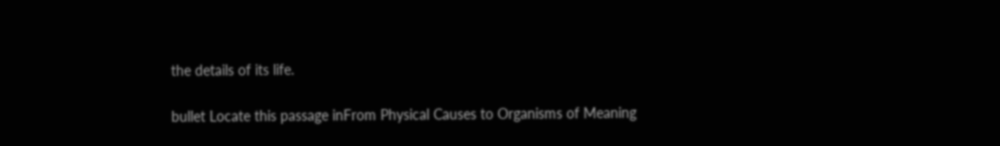the details of its life.

bullet Locate this passage inFrom Physical Causes to Organisms of Meaning